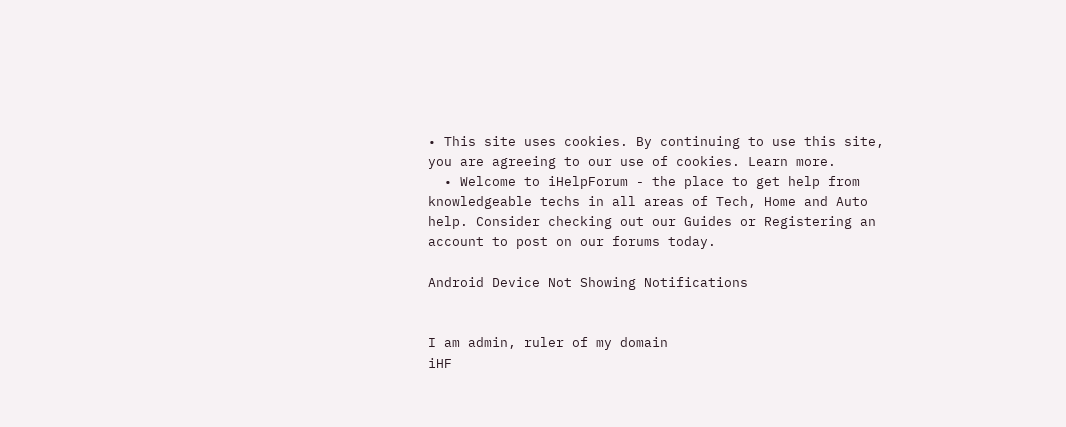• This site uses cookies. By continuing to use this site, you are agreeing to our use of cookies. Learn more.
  • Welcome to iHelpForum - the place to get help from knowledgeable techs in all areas of Tech, Home and Auto help. Consider checking out our Guides or Registering an account to post on our forums today.

Android Device Not Showing Notifications


I am admin, ruler of my domain
iHF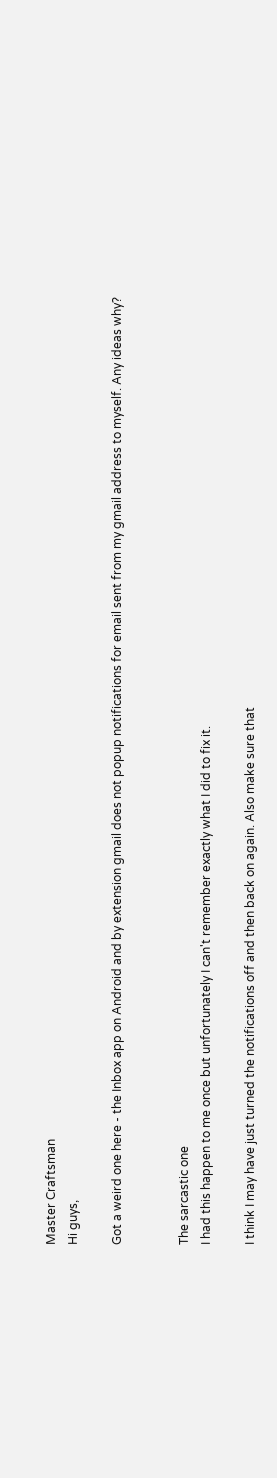Master Craftsman
Hi guys,

Got a weird one here - the Inbox app on Android and by extension gmail does not popup notifications for email sent from my gmail address to myself. Any ideas why?


The sarcastic one
I had this happen to me once but unfortunately I can't remember exactly what I did to fix it.

I think I may have just turned the notifications off and then back on again. Also make sure that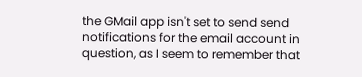the GMail app isn't set to send send notifications for the email account in question, as I seem to remember that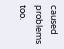caused problems too.